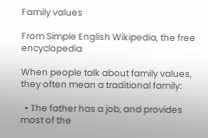Family values

From Simple English Wikipedia, the free encyclopedia

When people talk about family values, they often mean a traditional family:

  • The father has a job, and provides most of the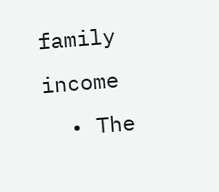family income
  • The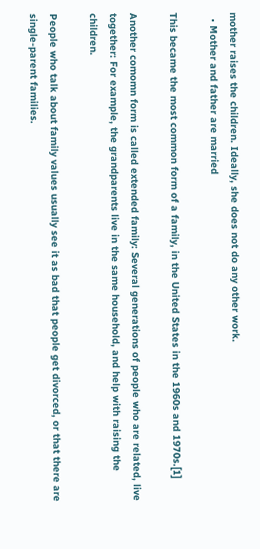mother raises the children. Ideally, she does not do any other work.
  • Mother and father are married

This became the most common form of a family, in the United States in the 1960s and 1970s.[1]

Another comomn form is called extended family: Several generations of people who are related, live together: For example, the grandparents live in the same household, and help with raising the children.

People who talk about family values usually see it as bad that people get divorced, or that there are single-parent families.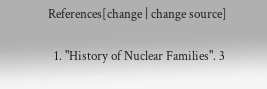References[change | change source]

  1. "History of Nuclear Families". 3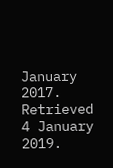January 2017. Retrieved 4 January 2019.